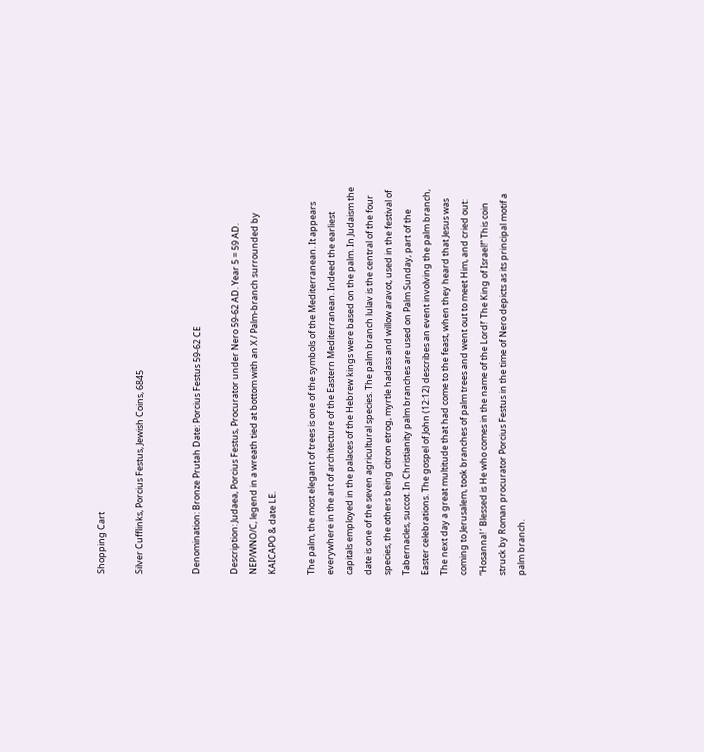Shopping Cart

Silver Cufflinks, Porcius Festus, Jewish Coins, 6845


Denomination: Bronze Prutah Date: Porcius Festus 59-62 CE

Description: Judaea, Porcius Festus, Procurator under Nero 59-62 AD. Year 5 = 59 AD. NEP/WNO/C, legend in a wreath tied at bottom with an X / Palm-branch surrounded by KAICAPO & date LE.

The palm, the most elegant of trees is one of the symbols of the Mediterranean. It appears everywhere in the art of architecture of the Eastern Mediterranean. Indeed the earliest capitals employed in the palaces of the Hebrew kings were based on the palm. In Judaism the date is one of the seven agricultural species. The palm branch lulav is the central of the four species, the others being citron etrog, myrtle hadass and willow aravot, used in the festival of Tabernacles, succot. In Christianity palm branches are used on Palm Sunday, part of the Easter celebrations. The gospel of John (12:12) describes an event involving the palm branch, The next day a great multitude that had come to the feast, when they heard that Jesus was coming to Jerusalem, took branches of palm trees and went out to meet Him, and cried out: “Hosanna! ‘ Blessed is He who comes in the name of the Lord!’ The King of Israel!” This coin struck by Roman procurator Porcius Festus in the time of Nero depicts as its principal motif a palm branch.